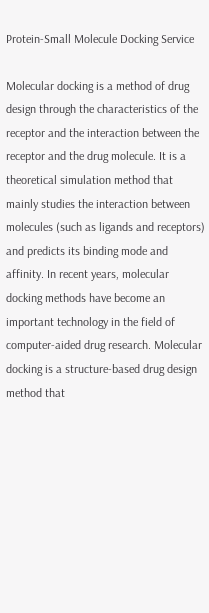Protein-Small Molecule Docking Service

Molecular docking is a method of drug design through the characteristics of the receptor and the interaction between the receptor and the drug molecule. It is a theoretical simulation method that mainly studies the interaction between molecules (such as ligands and receptors) and predicts its binding mode and affinity. In recent years, molecular docking methods have become an important technology in the field of computer-aided drug research. Molecular docking is a structure-based drug design method that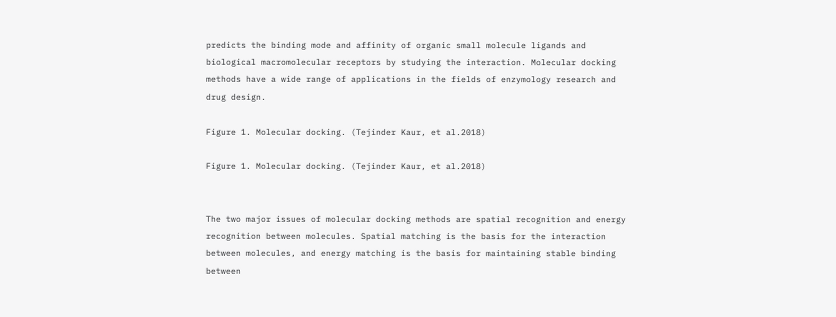predicts the binding mode and affinity of organic small molecule ligands and biological macromolecular receptors by studying the interaction. Molecular docking methods have a wide range of applications in the fields of enzymology research and drug design.

Figure 1. Molecular docking. (Tejinder Kaur, et al.2018)

Figure 1. Molecular docking. (Tejinder Kaur, et al.2018)


The two major issues of molecular docking methods are spatial recognition and energy recognition between molecules. Spatial matching is the basis for the interaction between molecules, and energy matching is the basis for maintaining stable binding between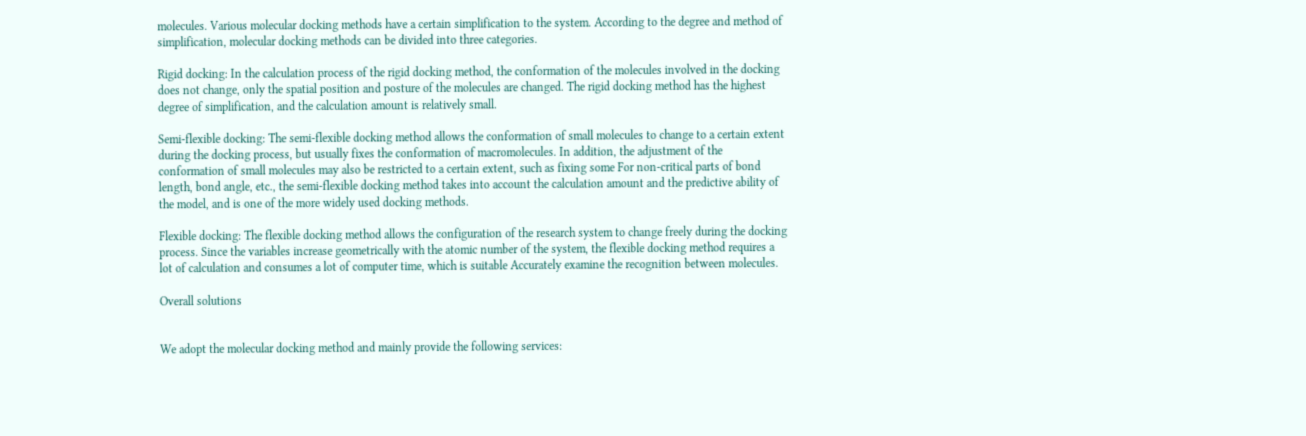molecules. Various molecular docking methods have a certain simplification to the system. According to the degree and method of simplification, molecular docking methods can be divided into three categories.

Rigid docking: In the calculation process of the rigid docking method, the conformation of the molecules involved in the docking does not change, only the spatial position and posture of the molecules are changed. The rigid docking method has the highest degree of simplification, and the calculation amount is relatively small.

Semi-flexible docking: The semi-flexible docking method allows the conformation of small molecules to change to a certain extent during the docking process, but usually fixes the conformation of macromolecules. In addition, the adjustment of the conformation of small molecules may also be restricted to a certain extent, such as fixing some For non-critical parts of bond length, bond angle, etc., the semi-flexible docking method takes into account the calculation amount and the predictive ability of the model, and is one of the more widely used docking methods.

Flexible docking: The flexible docking method allows the configuration of the research system to change freely during the docking process. Since the variables increase geometrically with the atomic number of the system, the flexible docking method requires a lot of calculation and consumes a lot of computer time, which is suitable Accurately examine the recognition between molecules.

Overall solutions


We adopt the molecular docking method and mainly provide the following services: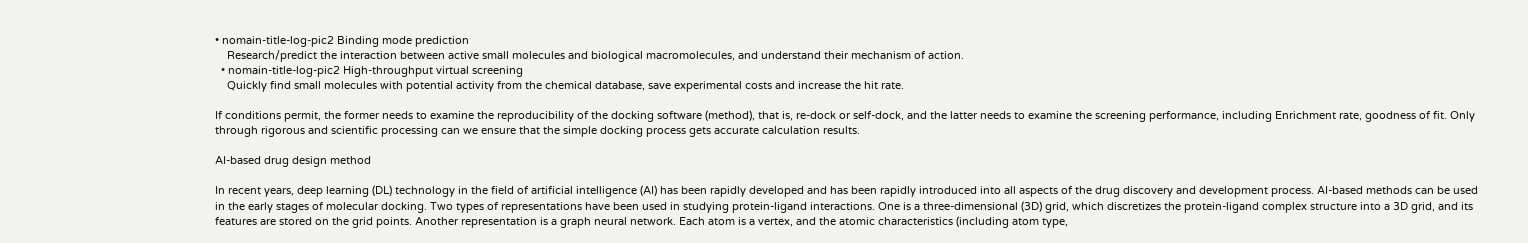• nomain-title-log-pic2 Binding mode prediction
    Research/predict the interaction between active small molecules and biological macromolecules, and understand their mechanism of action.
  • nomain-title-log-pic2 High-throughput virtual screening
    Quickly find small molecules with potential activity from the chemical database, save experimental costs and increase the hit rate.

If conditions permit, the former needs to examine the reproducibility of the docking software (method), that is, re-dock or self-dock, and the latter needs to examine the screening performance, including Enrichment rate, goodness of fit. Only through rigorous and scientific processing can we ensure that the simple docking process gets accurate calculation results.

AI-based drug design method

In recent years, deep learning (DL) technology in the field of artificial intelligence (AI) has been rapidly developed and has been rapidly introduced into all aspects of the drug discovery and development process. AI-based methods can be used in the early stages of molecular docking. Two types of representations have been used in studying protein-ligand interactions. One is a three-dimensional (3D) grid, which discretizes the protein-ligand complex structure into a 3D grid, and its features are stored on the grid points. Another representation is a graph neural network. Each atom is a vertex, and the atomic characteristics (including atom type,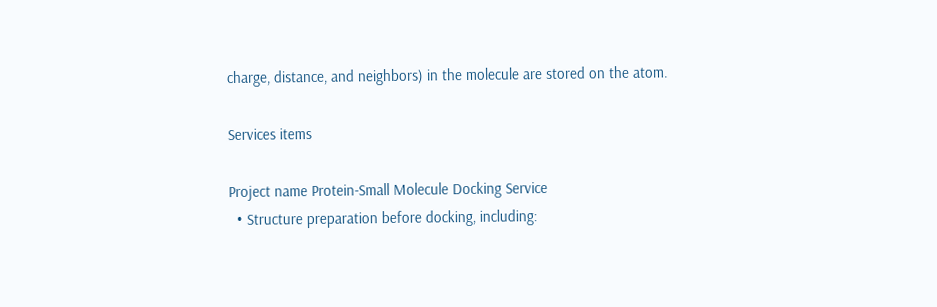charge, distance, and neighbors) in the molecule are stored on the atom.

Services items

Project name Protein-Small Molecule Docking Service
  • Structure preparation before docking, including: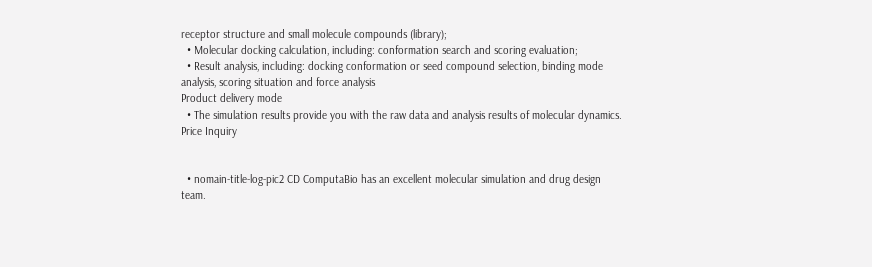receptor structure and small molecule compounds (library);
  • Molecular docking calculation, including: conformation search and scoring evaluation;
  • Result analysis, including: docking conformation or seed compound selection, binding mode analysis, scoring situation and force analysis
Product delivery mode
  • The simulation results provide you with the raw data and analysis results of molecular dynamics.
Price Inquiry


  • nomain-title-log-pic2 CD ComputaBio has an excellent molecular simulation and drug design team.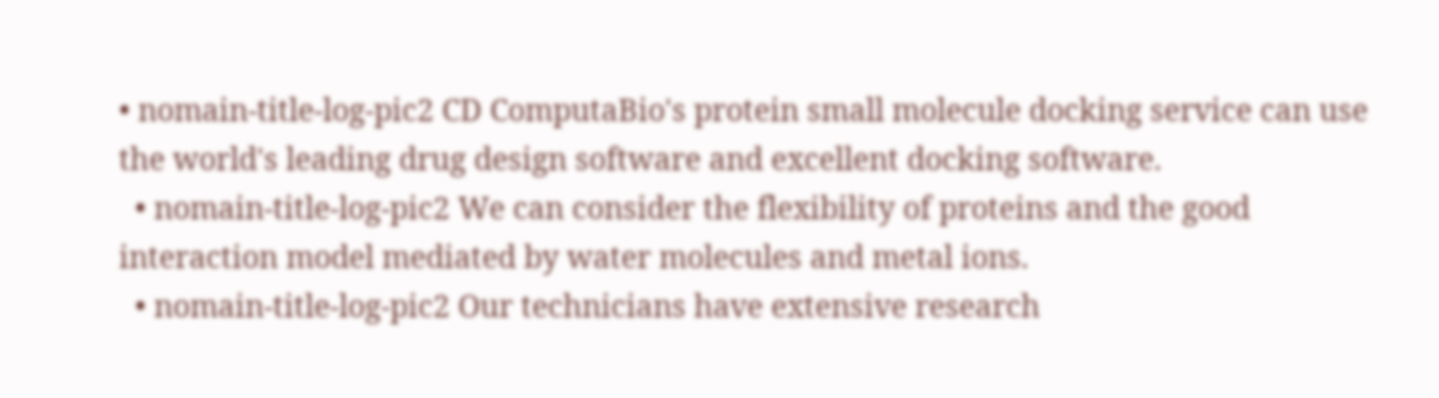• nomain-title-log-pic2 CD ComputaBio's protein small molecule docking service can use the world's leading drug design software and excellent docking software.
  • nomain-title-log-pic2 We can consider the flexibility of proteins and the good interaction model mediated by water molecules and metal ions.
  • nomain-title-log-pic2 Our technicians have extensive research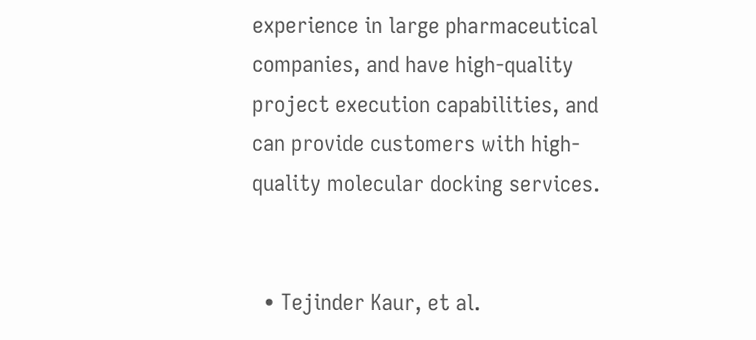experience in large pharmaceutical companies, and have high-quality project execution capabilities, and can provide customers with high-quality molecular docking services.


  • Tejinder Kaur, et al.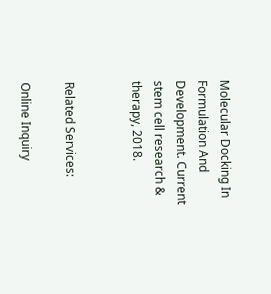Molecular Docking In Formulation And Development. Current stem cell research & therapy, 2018.


Related Services:

Online Inquiry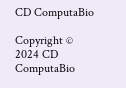CD ComputaBio

Copyright © 2024 CD ComputaBio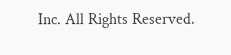Inc. All Rights Reserved.